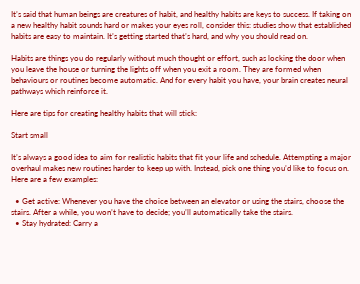It’s said that human beings are creatures of habit, and healthy habits are keys to success. If taking on a new healthy habit sounds hard or makes your eyes roll, consider this: studies show that established habits are easy to maintain. It’s getting started that’s hard, and why you should read on.

Habits are things you do regularly without much thought or effort, such as locking the door when you leave the house or turning the lights off when you exit a room. They are formed when behaviours or routines become automatic. And for every habit you have, your brain creates neural pathways which reinforce it.

Here are tips for creating healthy habits that will stick:

Start small

It’s always a good idea to aim for realistic habits that fit your life and schedule. Attempting a major overhaul makes new routines harder to keep up with. Instead, pick one thing you’d like to focus on. Here are a few examples:

  • Get active: Whenever you have the choice between an elevator or using the stairs, choose the stairs. After a while, you won’t have to decide; you’ll automatically take the stairs.
  • Stay hydrated: Carry a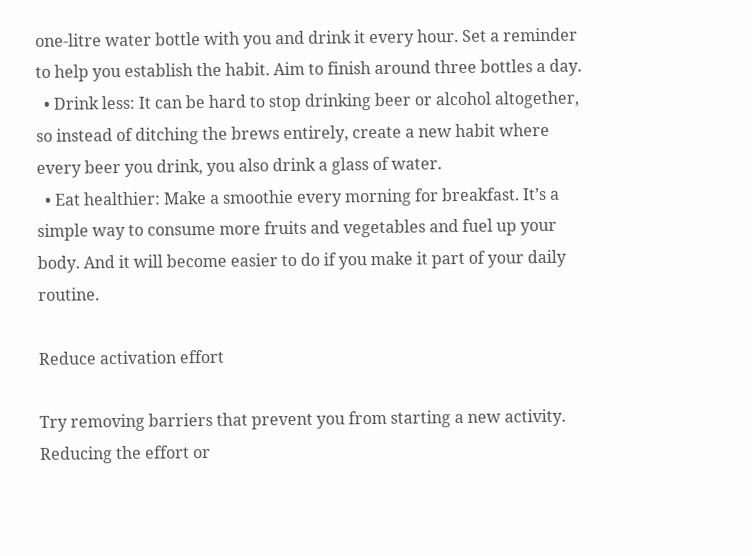one-litre water bottle with you and drink it every hour. Set a reminder to help you establish the habit. Aim to finish around three bottles a day.
  • Drink less: It can be hard to stop drinking beer or alcohol altogether, so instead of ditching the brews entirely, create a new habit where every beer you drink, you also drink a glass of water.
  • Eat healthier: Make a smoothie every morning for breakfast. It’s a simple way to consume more fruits and vegetables and fuel up your body. And it will become easier to do if you make it part of your daily routine.

Reduce activation effort

Try removing barriers that prevent you from starting a new activity. Reducing the effort or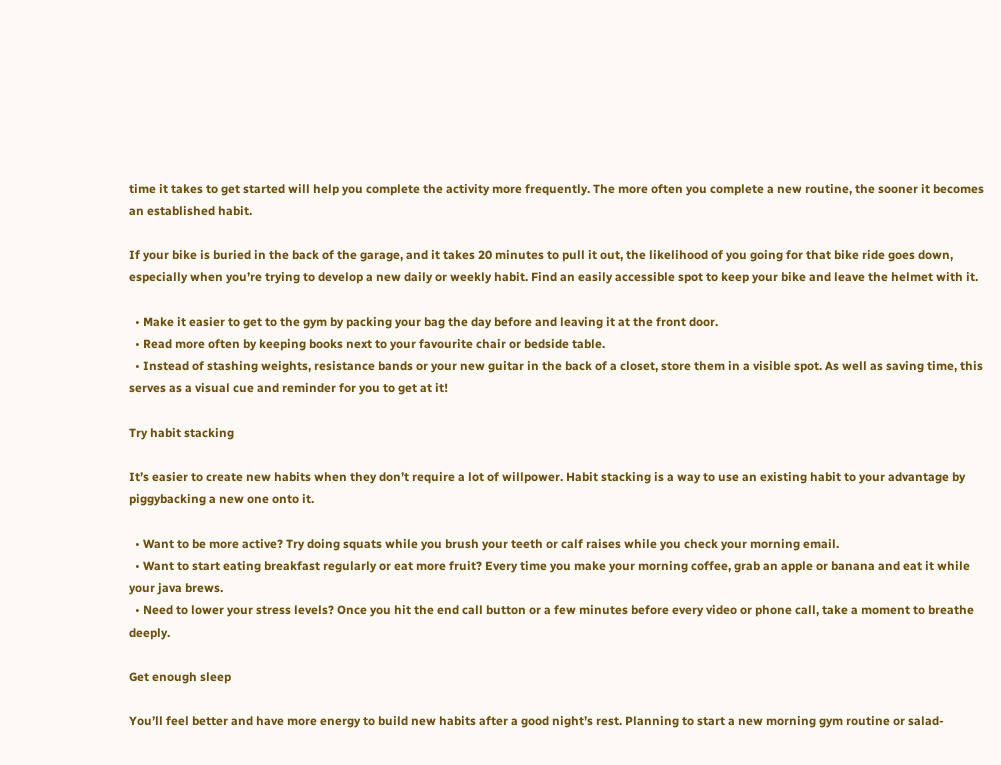time it takes to get started will help you complete the activity more frequently. The more often you complete a new routine, the sooner it becomes an established habit.

If your bike is buried in the back of the garage, and it takes 20 minutes to pull it out, the likelihood of you going for that bike ride goes down, especially when you’re trying to develop a new daily or weekly habit. Find an easily accessible spot to keep your bike and leave the helmet with it.

  • Make it easier to get to the gym by packing your bag the day before and leaving it at the front door.
  • Read more often by keeping books next to your favourite chair or bedside table.
  • Instead of stashing weights, resistance bands or your new guitar in the back of a closet, store them in a visible spot. As well as saving time, this serves as a visual cue and reminder for you to get at it!

Try habit stacking

It’s easier to create new habits when they don’t require a lot of willpower. Habit stacking is a way to use an existing habit to your advantage by piggybacking a new one onto it.

  • Want to be more active? Try doing squats while you brush your teeth or calf raises while you check your morning email.
  • Want to start eating breakfast regularly or eat more fruit? Every time you make your morning coffee, grab an apple or banana and eat it while your java brews.
  • Need to lower your stress levels? Once you hit the end call button or a few minutes before every video or phone call, take a moment to breathe deeply.

Get enough sleep

You’ll feel better and have more energy to build new habits after a good night’s rest. Planning to start a new morning gym routine or salad-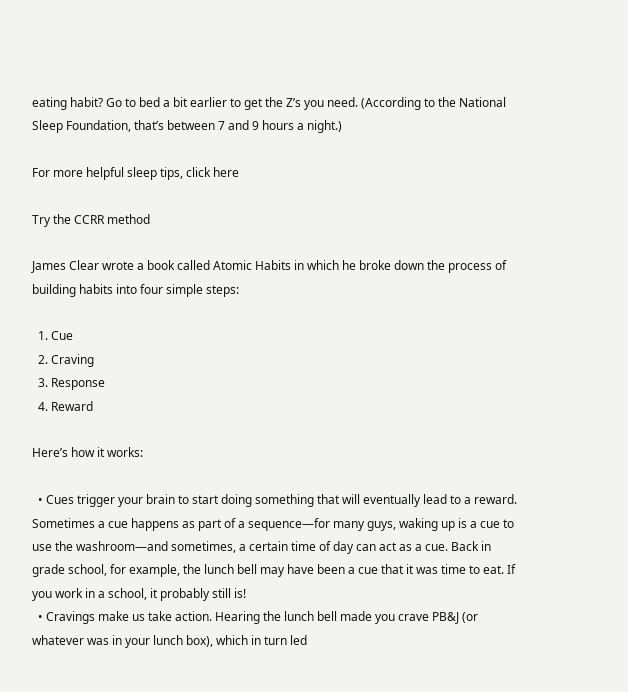eating habit? Go to bed a bit earlier to get the Z’s you need. (According to the National Sleep Foundation, that’s between 7 and 9 hours a night.)

For more helpful sleep tips, click here

Try the CCRR method

James Clear wrote a book called Atomic Habits in which he broke down the process of building habits into four simple steps:

  1. Cue
  2. Craving
  3. Response
  4. Reward

Here’s how it works:

  • Cues trigger your brain to start doing something that will eventually lead to a reward. Sometimes a cue happens as part of a sequence—for many guys, waking up is a cue to use the washroom—and sometimes, a certain time of day can act as a cue. Back in grade school, for example, the lunch bell may have been a cue that it was time to eat. If you work in a school, it probably still is!
  • Cravings make us take action. Hearing the lunch bell made you crave PB&J (or whatever was in your lunch box), which in turn led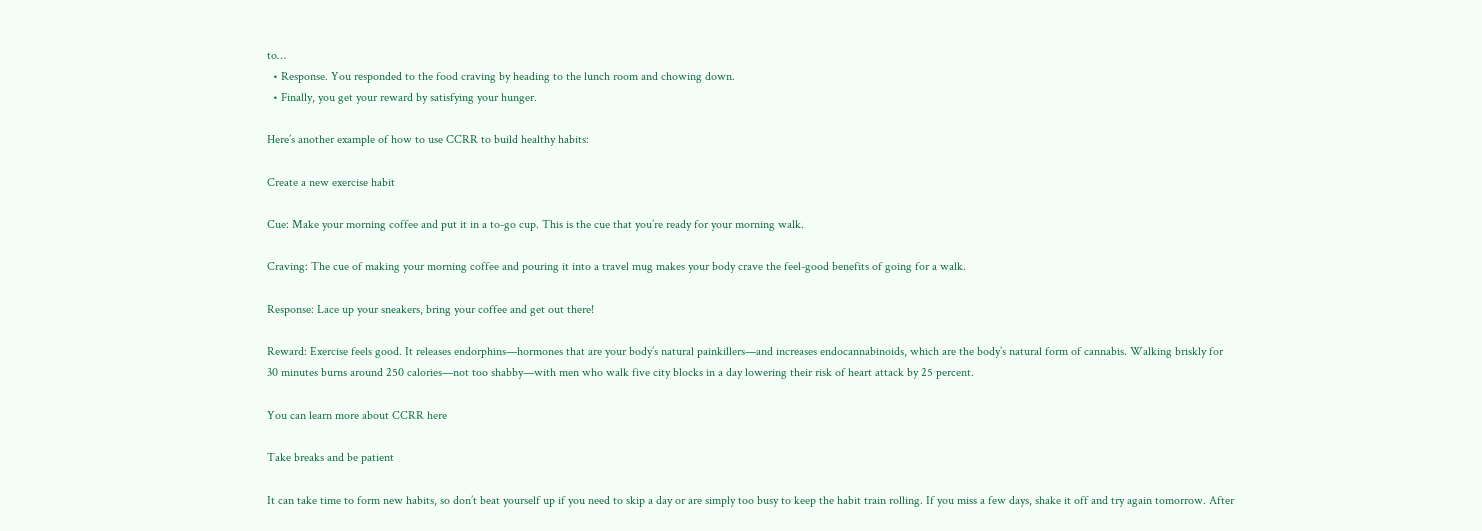to…
  • Response. You responded to the food craving by heading to the lunch room and chowing down.
  • Finally, you get your reward by satisfying your hunger.

Here’s another example of how to use CCRR to build healthy habits:

Create a new exercise habit

Cue: Make your morning coffee and put it in a to-go cup. This is the cue that you’re ready for your morning walk.

Craving: The cue of making your morning coffee and pouring it into a travel mug makes your body crave the feel-good benefits of going for a walk.

Response: Lace up your sneakers, bring your coffee and get out there!

Reward: Exercise feels good. It releases endorphins—hormones that are your body’s natural painkillers—and increases endocannabinoids, which are the body’s natural form of cannabis. Walking briskly for 30 minutes burns around 250 calories—not too shabby—with men who walk five city blocks in a day lowering their risk of heart attack by 25 percent.

You can learn more about CCRR here

Take breaks and be patient

It can take time to form new habits, so don’t beat yourself up if you need to skip a day or are simply too busy to keep the habit train rolling. If you miss a few days, shake it off and try again tomorrow. After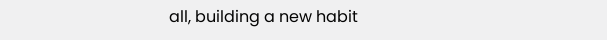all, building a new habit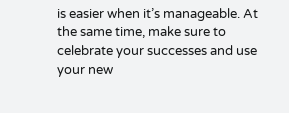is easier when it’s manageable. At the same time, make sure to celebrate your successes and use your new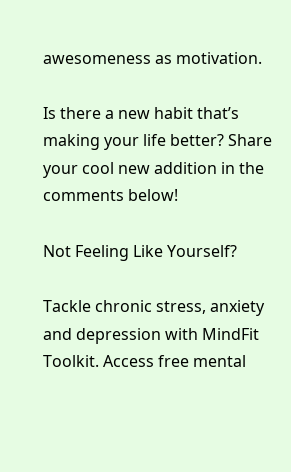awesomeness as motivation.

Is there a new habit that’s making your life better? Share your cool new addition in the comments below!

Not Feeling Like Yourself?

Tackle chronic stress, anxiety and depression with MindFit Toolkit. Access free mental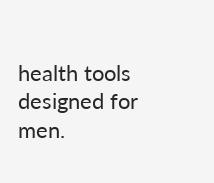health tools designed for men.